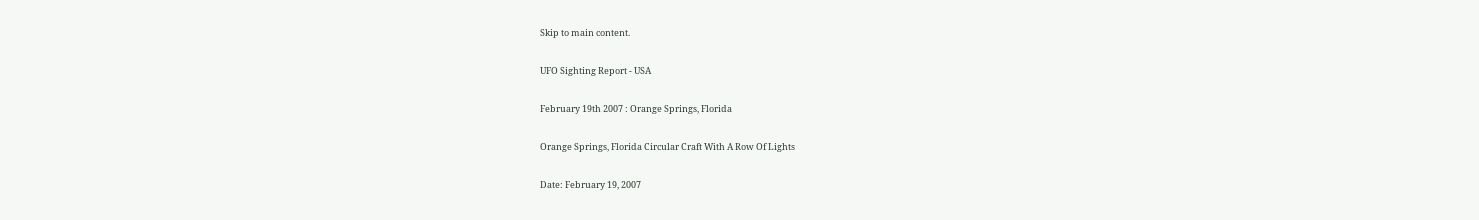Skip to main content.

UFO Sighting Report - USA

February 19th 2007 : Orange Springs, Florida

Orange Springs, Florida Circular Craft With A Row Of Lights

Date: February 19, 2007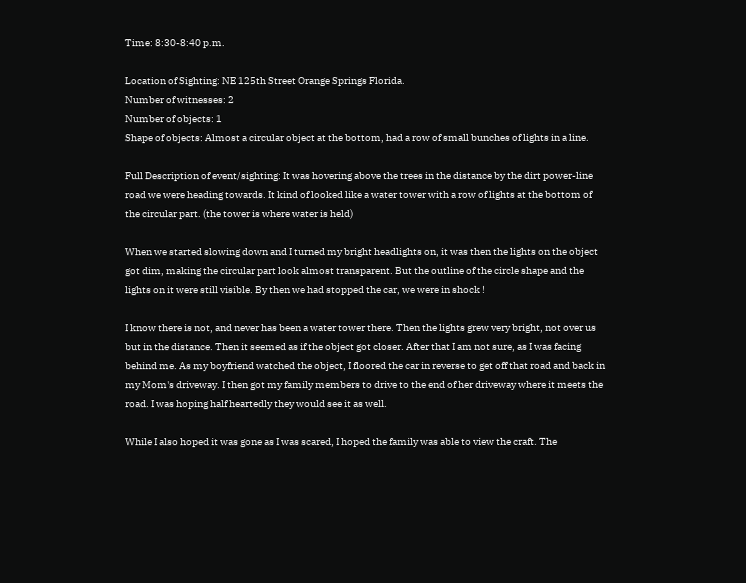Time: 8:30-8:40 p.m.

Location of Sighting: NE 125th Street Orange Springs Florida.
Number of witnesses: 2
Number of objects: 1
Shape of objects: Almost a circular object at the bottom, had a row of small bunches of lights in a line.

Full Description of event/sighting: It was hovering above the trees in the distance by the dirt power-line road we were heading towards. It kind of looked like a water tower with a row of lights at the bottom of the circular part. (the tower is where water is held)

When we started slowing down and I turned my bright headlights on, it was then the lights on the object got dim, making the circular part look almost transparent. But the outline of the circle shape and the lights on it were still visible. By then we had stopped the car, we were in shock !

I know there is not, and never has been a water tower there. Then the lights grew very bright, not over us but in the distance. Then it seemed as if the object got closer. After that I am not sure, as I was facing behind me. As my boyfriend watched the object, I floored the car in reverse to get off that road and back in my Mom's driveway. I then got my family members to drive to the end of her driveway where it meets the road. I was hoping half heartedly they would see it as well.

While I also hoped it was gone as I was scared, I hoped the family was able to view the craft. The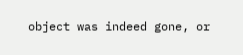object was indeed gone, or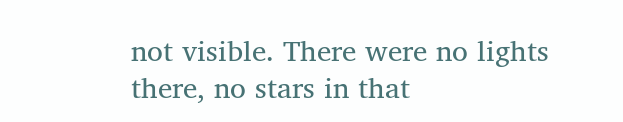not visible. There were no lights there, no stars in that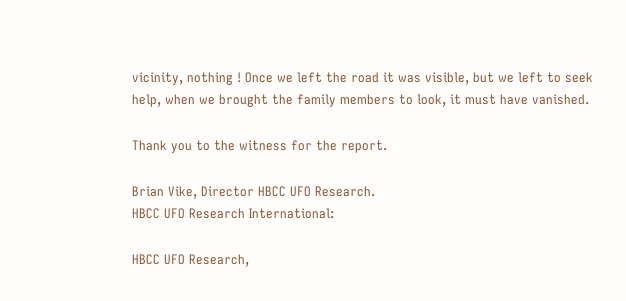vicinity, nothing ! Once we left the road it was visible, but we left to seek help, when we brought the family members to look, it must have vanished.

Thank you to the witness for the report.

Brian Vike, Director HBCC UFO Research.
HBCC UFO Research International:

HBCC UFO Research,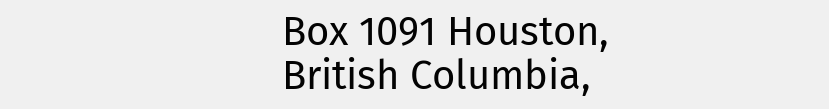Box 1091 Houston, British Columbia,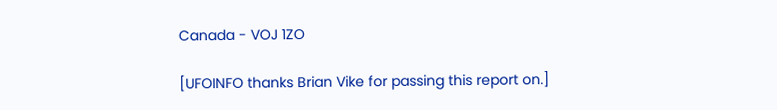Canada - VOJ 1ZO

[UFOINFO thanks Brian Vike for passing this report on.]